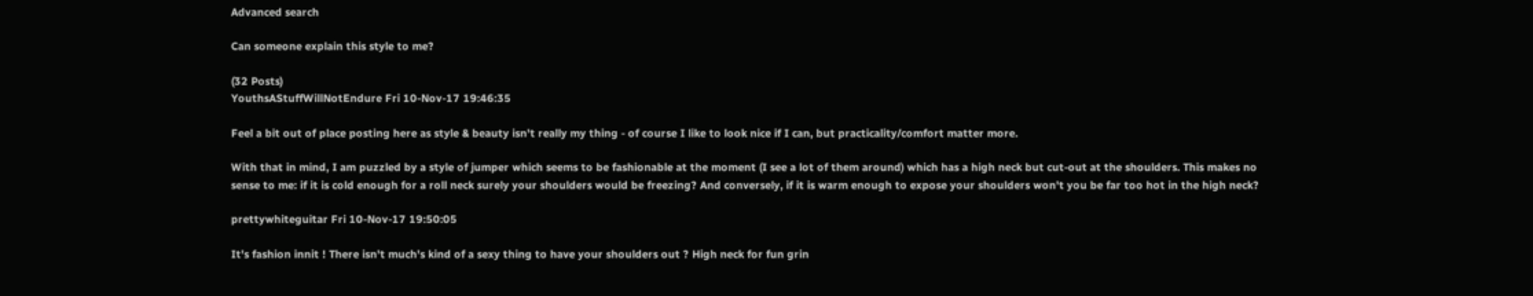Advanced search

Can someone explain this style to me?

(32 Posts)
YouthsAStuffWillNotEndure Fri 10-Nov-17 19:46:35

Feel a bit out of place posting here as style & beauty isn't really my thing - of course I like to look nice if I can, but practicality/comfort matter more.

With that in mind, I am puzzled by a style of jumper which seems to be fashionable at the moment (I see a lot of them around) which has a high neck but cut-out at the shoulders. This makes no sense to me: if it is cold enough for a roll neck surely your shoulders would be freezing? And conversely, if it is warm enough to expose your shoulders won't you be far too hot in the high neck?

prettywhiteguitar Fri 10-Nov-17 19:50:05

It's fashion innit ! There isn't much's kind of a sexy thing to have your shoulders out ? High neck for fun grin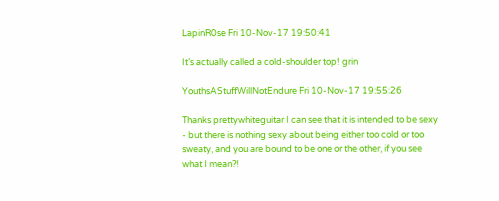LapinR0se Fri 10-Nov-17 19:50:41

It’s actually called a cold-shoulder top! grin

YouthsAStuffWillNotEndure Fri 10-Nov-17 19:55:26

Thanks prettywhiteguitar I can see that it is intended to be sexy - but there is nothing sexy about being either too cold or too sweaty, and you are bound to be one or the other, if you see what I mean?!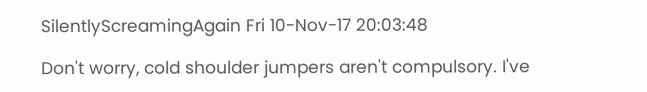SilentlyScreamingAgain Fri 10-Nov-17 20:03:48

Don't worry, cold shoulder jumpers aren't compulsory. I've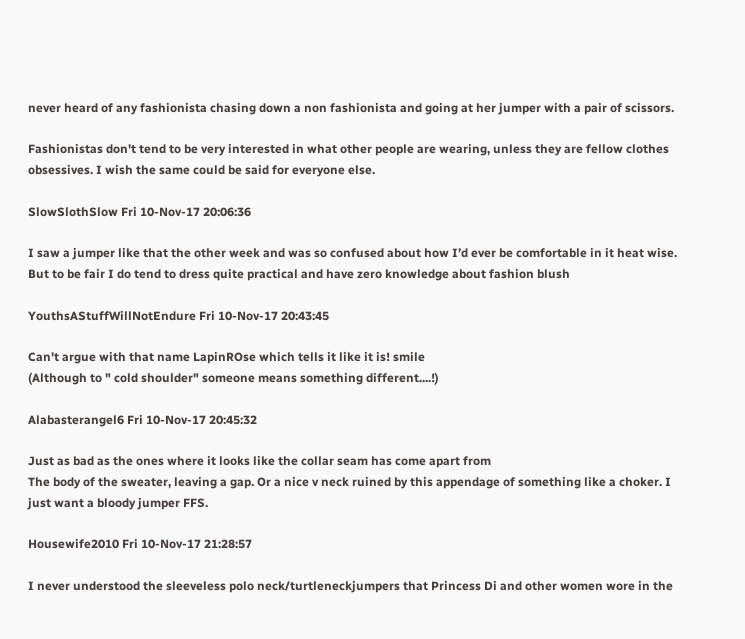never heard of any fashionista chasing down a non fashionista and going at her jumper with a pair of scissors.

Fashionistas don't tend to be very interested in what other people are wearing, unless they are fellow clothes obsessives. I wish the same could be said for everyone else.

SlowSlothSlow Fri 10-Nov-17 20:06:36

I saw a jumper like that the other week and was so confused about how I’d ever be comfortable in it heat wise. But to be fair I do tend to dress quite practical and have zero knowledge about fashion blush

YouthsAStuffWillNotEndure Fri 10-Nov-17 20:43:45

Can't argue with that name LapinROse which tells it like it is! smile
(Although to " cold shoulder" someone means something different....!)

Alabasterangel6 Fri 10-Nov-17 20:45:32

Just as bad as the ones where it looks like the collar seam has come apart from
The body of the sweater, leaving a gap. Or a nice v neck ruined by this appendage of something like a choker. I just want a bloody jumper FFS.

Housewife2010 Fri 10-Nov-17 21:28:57

I never understood the sleeveless polo neck/turtleneckjumpers that Princess Di and other women wore in the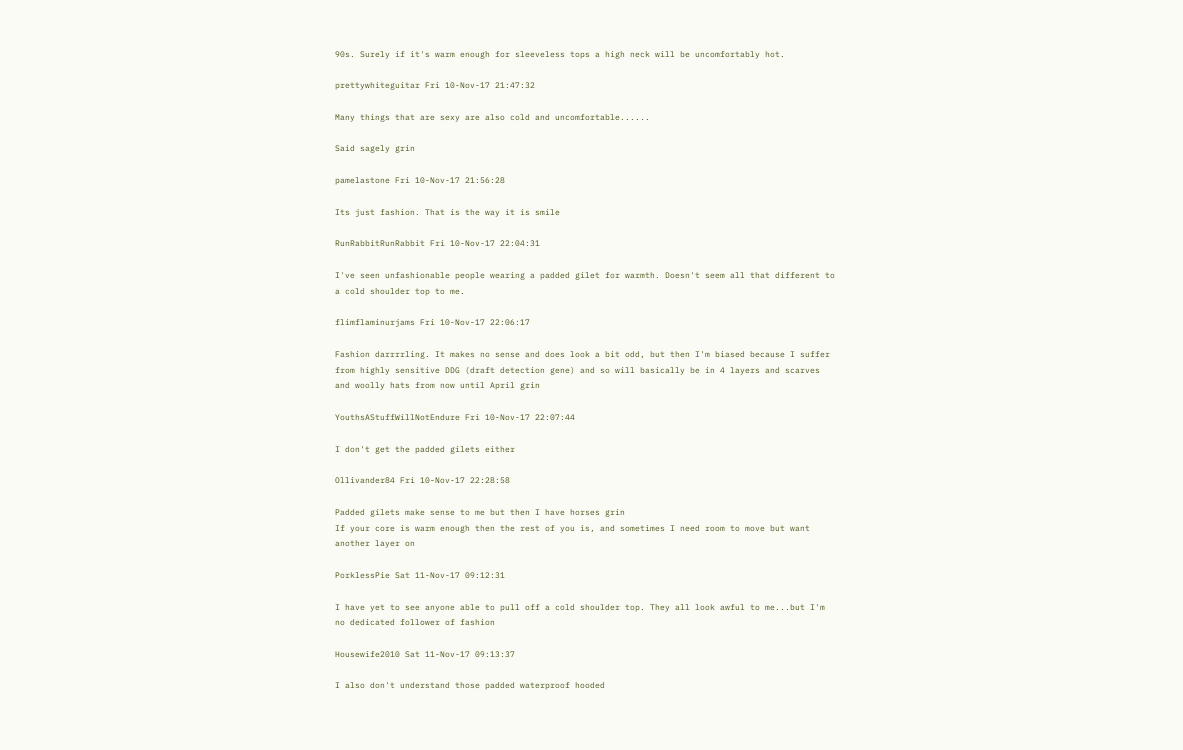90s. Surely if it's warm enough for sleeveless tops a high neck will be uncomfortably hot.

prettywhiteguitar Fri 10-Nov-17 21:47:32

Many things that are sexy are also cold and uncomfortable......

Said sagely grin

pamelastone Fri 10-Nov-17 21:56:28

Its just fashion. That is the way it is smile

RunRabbitRunRabbit Fri 10-Nov-17 22:04:31

I've seen unfashionable people wearing a padded gilet for warmth. Doesn't seem all that different to a cold shoulder top to me.

flimflaminurjams Fri 10-Nov-17 22:06:17

Fashion darrrrling. It makes no sense and does look a bit odd, but then I'm biased because I suffer from highly sensitive DDG (draft detection gene) and so will basically be in 4 layers and scarves and woolly hats from now until April grin

YouthsAStuffWillNotEndure Fri 10-Nov-17 22:07:44

I don't get the padded gilets either

Ollivander84 Fri 10-Nov-17 22:28:58

Padded gilets make sense to me but then I have horses grin
If your core is warm enough then the rest of you is, and sometimes I need room to move but want another layer on

PorklessPie Sat 11-Nov-17 09:12:31

I have yet to see anyone able to pull off a cold shoulder top. They all look awful to me...but I'm no dedicated follower of fashion

Housewife2010 Sat 11-Nov-17 09:13:37

I also don't understand those padded waterproof hooded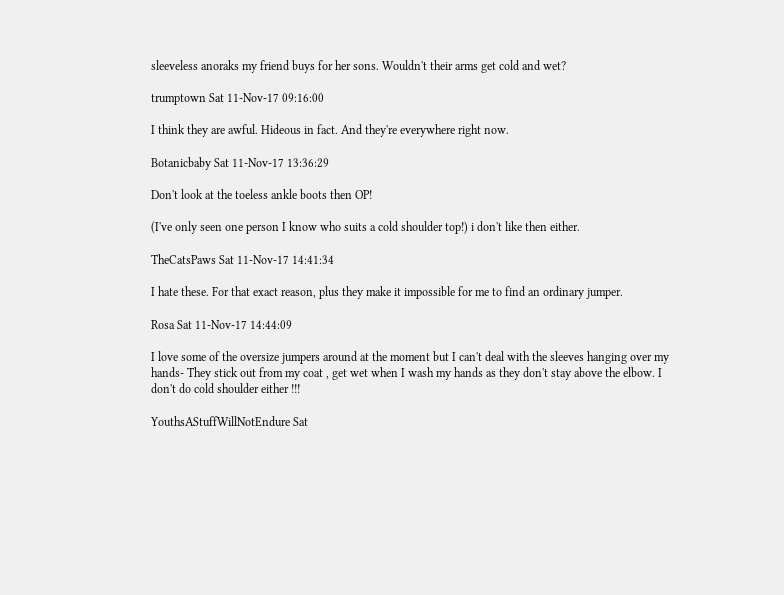sleeveless anoraks my friend buys for her sons. Wouldn't their arms get cold and wet?

trumptown Sat 11-Nov-17 09:16:00

I think they are awful. Hideous in fact. And they're everywhere right now.

Botanicbaby Sat 11-Nov-17 13:36:29

Don't look at the toeless ankle boots then OP!

(I've only seen one person I know who suits a cold shoulder top!) i don't like then either.

TheCatsPaws Sat 11-Nov-17 14:41:34

I hate these. For that exact reason, plus they make it impossible for me to find an ordinary jumper.

Rosa Sat 11-Nov-17 14:44:09

I love some of the oversize jumpers around at the moment but I can't deal with the sleeves hanging over my hands- They stick out from my coat , get wet when I wash my hands as they don't stay above the elbow. I don't do cold shoulder either !!!

YouthsAStuffWillNotEndure Sat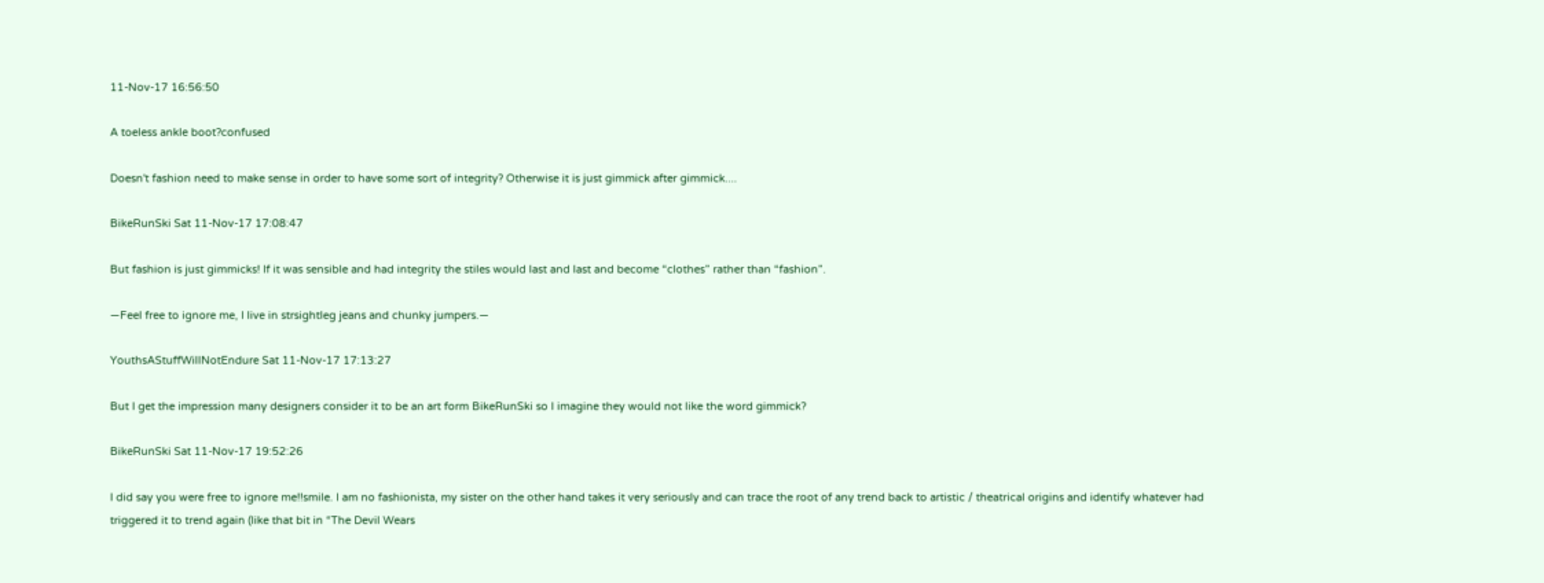11-Nov-17 16:56:50

A toeless ankle boot?confused

Doesn't fashion need to make sense in order to have some sort of integrity? Otherwise it is just gimmick after gimmick....

BikeRunSki Sat 11-Nov-17 17:08:47

But fashion is just gimmicks! If it was sensible and had integrity the stiles would last and last and become “clothes” rather than “fashion”.

—Feel free to ignore me, I live in strsightleg jeans and chunky jumpers.—

YouthsAStuffWillNotEndure Sat 11-Nov-17 17:13:27

But I get the impression many designers consider it to be an art form BikeRunSki so I imagine they would not like the word gimmick?

BikeRunSki Sat 11-Nov-17 19:52:26

I did say you were free to ignore me!!smile. I am no fashionista, my sister on the other hand takes it very seriously and can trace the root of any trend back to artistic / theatrical origins and identify whatever had triggered it to trend again (like that bit in “The Devil Wears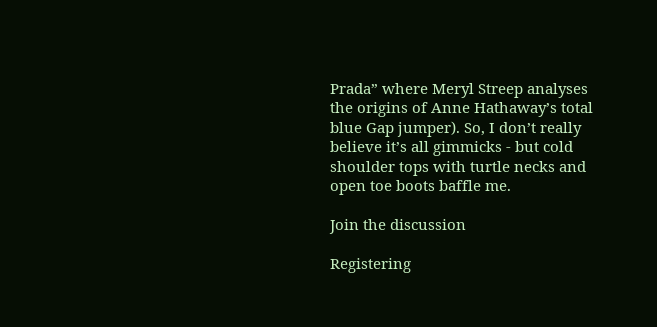Prada” where Meryl Streep analyses the origins of Anne Hathaway’s total blue Gap jumper). So, I don’t really believe it’s all gimmicks - but cold shoulder tops with turtle necks and open toe boots baffle me.

Join the discussion

Registering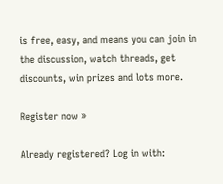is free, easy, and means you can join in the discussion, watch threads, get discounts, win prizes and lots more.

Register now »

Already registered? Log in with: